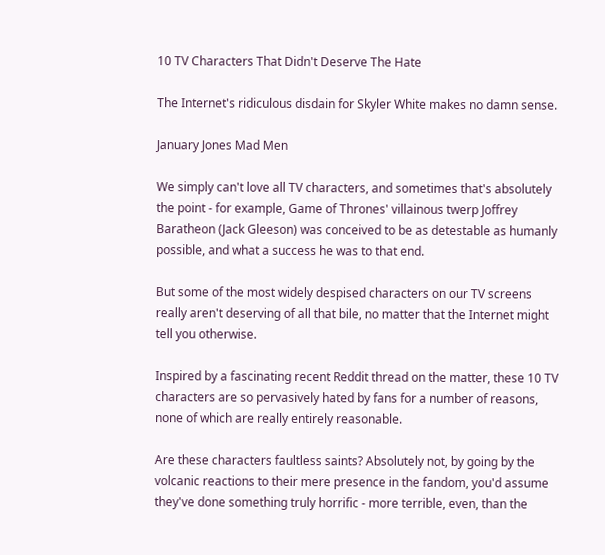10 TV Characters That Didn't Deserve The Hate

The Internet's ridiculous disdain for Skyler White makes no damn sense.

January Jones Mad Men

We simply can't love all TV characters, and sometimes that's absolutely the point - for example, Game of Thrones' villainous twerp Joffrey Baratheon (Jack Gleeson) was conceived to be as detestable as humanly possible, and what a success he was to that end.

But some of the most widely despised characters on our TV screens really aren't deserving of all that bile, no matter that the Internet might tell you otherwise.

Inspired by a fascinating recent Reddit thread on the matter, these 10 TV characters are so pervasively hated by fans for a number of reasons, none of which are really entirely reasonable.

Are these characters faultless saints? Absolutely not, by going by the volcanic reactions to their mere presence in the fandom, you'd assume they've done something truly horrific - more terrible, even, than the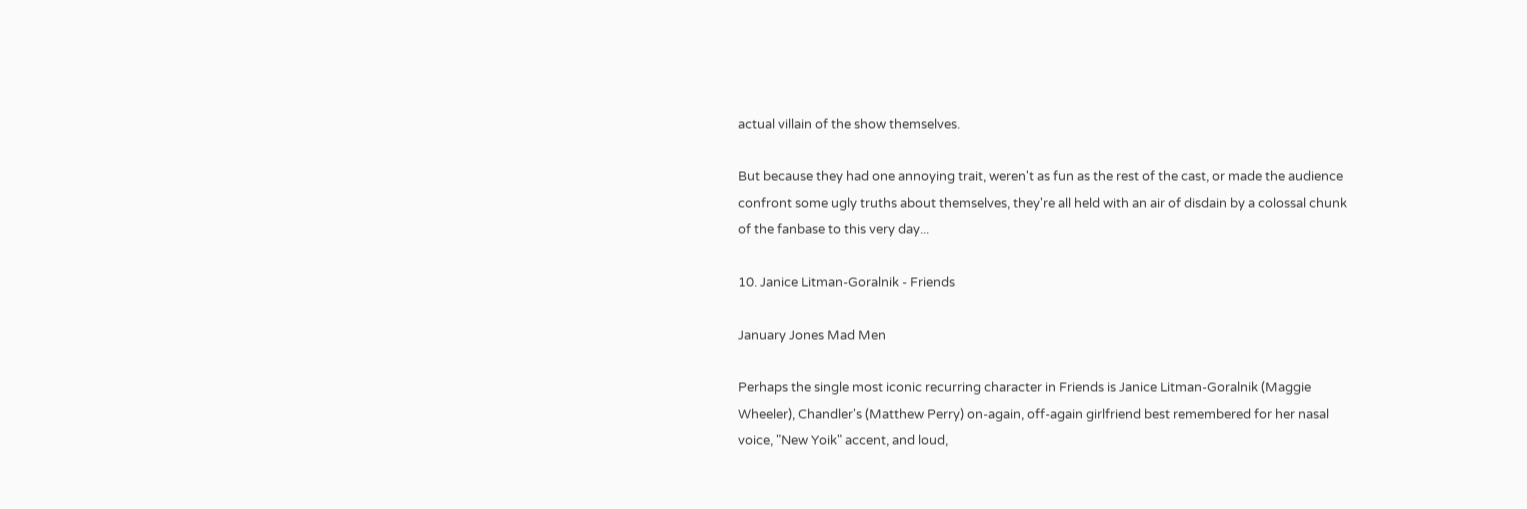actual villain of the show themselves.

But because they had one annoying trait, weren't as fun as the rest of the cast, or made the audience confront some ugly truths about themselves, they're all held with an air of disdain by a colossal chunk of the fanbase to this very day...

10. Janice Litman-Goralnik - Friends

January Jones Mad Men

Perhaps the single most iconic recurring character in Friends is Janice Litman-Goralnik (Maggie Wheeler), Chandler's (Matthew Perry) on-again, off-again girlfriend best remembered for her nasal voice, "New Yoik" accent, and loud,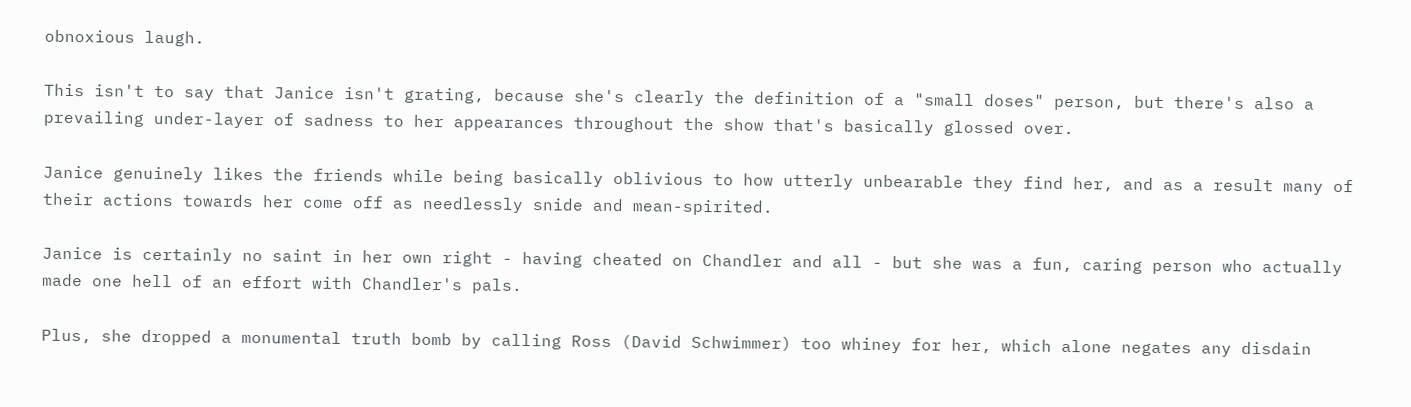obnoxious laugh.

This isn't to say that Janice isn't grating, because she's clearly the definition of a "small doses" person, but there's also a prevailing under-layer of sadness to her appearances throughout the show that's basically glossed over.

Janice genuinely likes the friends while being basically oblivious to how utterly unbearable they find her, and as a result many of their actions towards her come off as needlessly snide and mean-spirited.

Janice is certainly no saint in her own right - having cheated on Chandler and all - but she was a fun, caring person who actually made one hell of an effort with Chandler's pals.

Plus, she dropped a monumental truth bomb by calling Ross (David Schwimmer) too whiney for her, which alone negates any disdain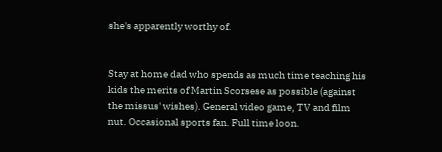she's apparently worthy of.


Stay at home dad who spends as much time teaching his kids the merits of Martin Scorsese as possible (against the missus' wishes). General video game, TV and film nut. Occasional sports fan. Full time loon.